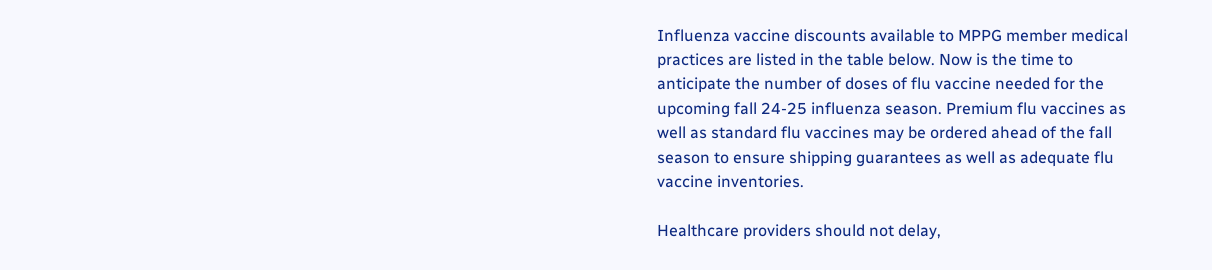Influenza vaccine discounts available to MPPG member medical practices are listed in the table below. Now is the time to anticipate the number of doses of flu vaccine needed for the upcoming fall 24-25 influenza season. Premium flu vaccines as well as standard flu vaccines may be ordered ahead of the fall season to ensure shipping guarantees as well as adequate flu vaccine inventories.

Healthcare providers should not delay,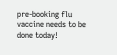pre-booking flu vaccine needs to be done today!